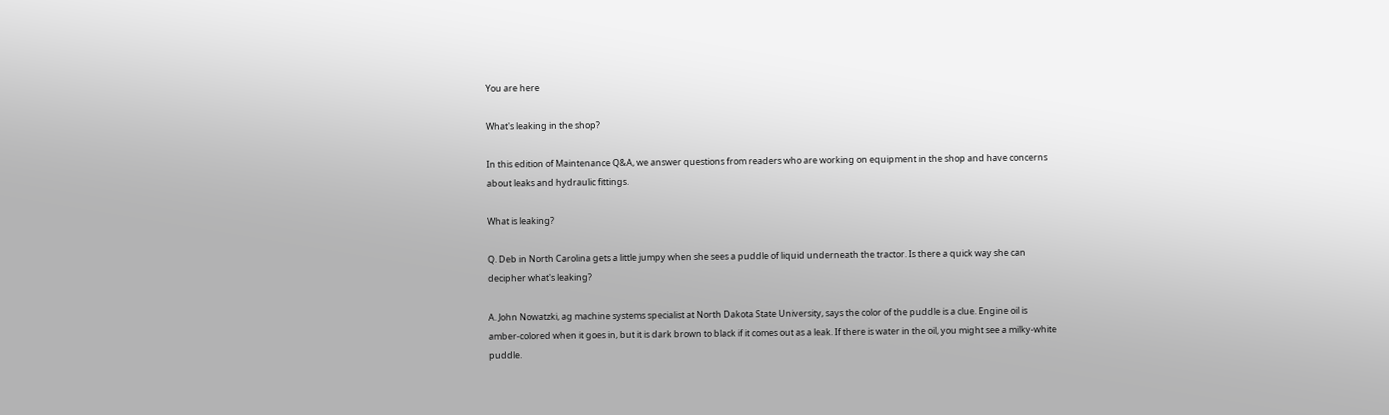You are here

What's leaking in the shop?

In this edition of Maintenance Q&A, we answer questions from readers who are working on equipment in the shop and have concerns about leaks and hydraulic fittings.

What is leaking?

Q. Deb in North Carolina gets a little jumpy when she sees a puddle of liquid underneath the tractor. Is there a quick way she can decipher what's leaking?

A. John Nowatzki, ag machine systems specialist at North Dakota State University, says the color of the puddle is a clue. Engine oil is amber-colored when it goes in, but it is dark brown to black if it comes out as a leak. If there is water in the oil, you might see a milky-white puddle.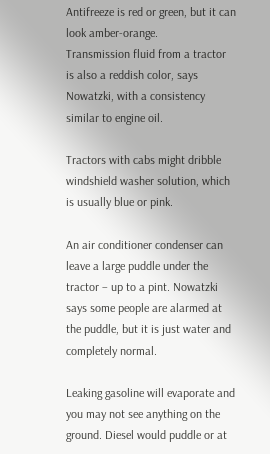Antifreeze is red or green, but it can look amber-orange.
Transmission fluid from a tractor is also a reddish color, says Nowatzki, with a consistency similar to engine oil.

Tractors with cabs might dribble windshield washer solution, which is usually blue or pink.

An air conditioner condenser can leave a large puddle under the tractor – up to a pint. Nowatzki says some people are alarmed at the puddle, but it is just water and completely normal.

Leaking gasoline will evaporate and you may not see anything on the ground. Diesel would puddle or at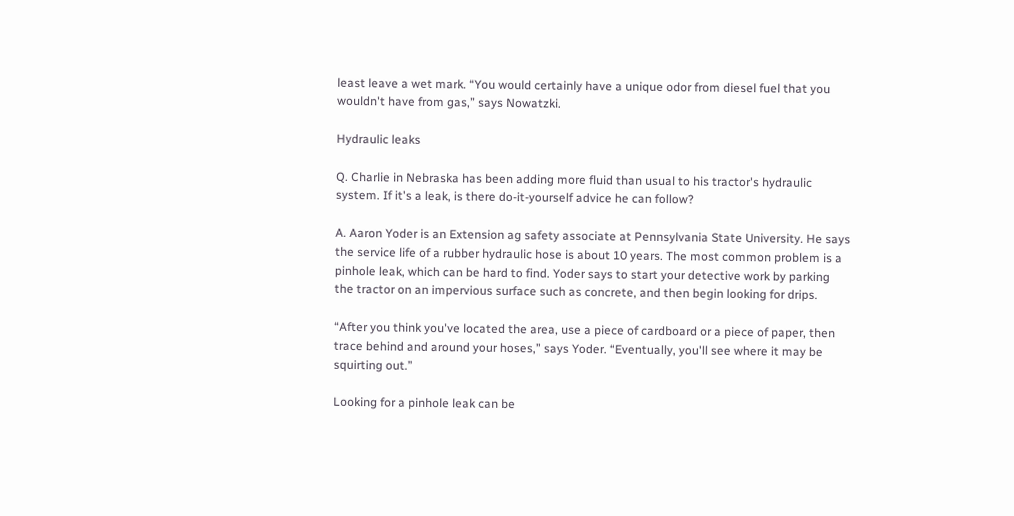least leave a wet mark. “You would certainly have a unique odor from diesel fuel that you wouldn't have from gas,” says Nowatzki.

Hydraulic leaks

Q. Charlie in Nebraska has been adding more fluid than usual to his tractor's hydraulic system. If it's a leak, is there do-it-yourself advice he can follow?

A. Aaron Yoder is an Extension ag safety associate at Pennsylvania State University. He says the service life of a rubber hydraulic hose is about 10 years. The most common problem is a pinhole leak, which can be hard to find. Yoder says to start your detective work by parking the tractor on an impervious surface such as concrete, and then begin looking for drips.

“After you think you've located the area, use a piece of cardboard or a piece of paper, then trace behind and around your hoses,” says Yoder. “Eventually, you'll see where it may be squirting out.”

Looking for a pinhole leak can be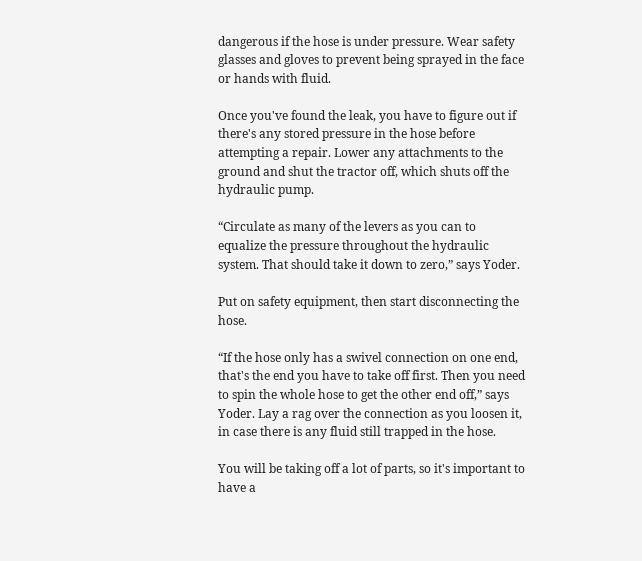dangerous if the hose is under pressure. Wear safety glasses and gloves to prevent being sprayed in the face or hands with fluid.

Once you've found the leak, you have to figure out if there's any stored pressure in the hose before attempting a repair. Lower any attachments to the ground and shut the tractor off, which shuts off the hydraulic pump.

“Circulate as many of the levers as you can to equalize the pressure throughout the hydraulic system. That should take it down to zero,” says Yoder.

Put on safety equipment, then start disconnecting the hose.

“If the hose only has a swivel connection on one end, that's the end you have to take off first. Then you need to spin the whole hose to get the other end off,” says Yoder. Lay a rag over the connection as you loosen it, in case there is any fluid still trapped in the hose.

You will be taking off a lot of parts, so it's important to have a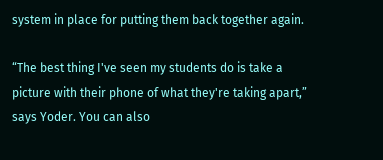system in place for putting them back together again.

“The best thing I've seen my students do is take a picture with their phone of what they're taking apart,” says Yoder. You can also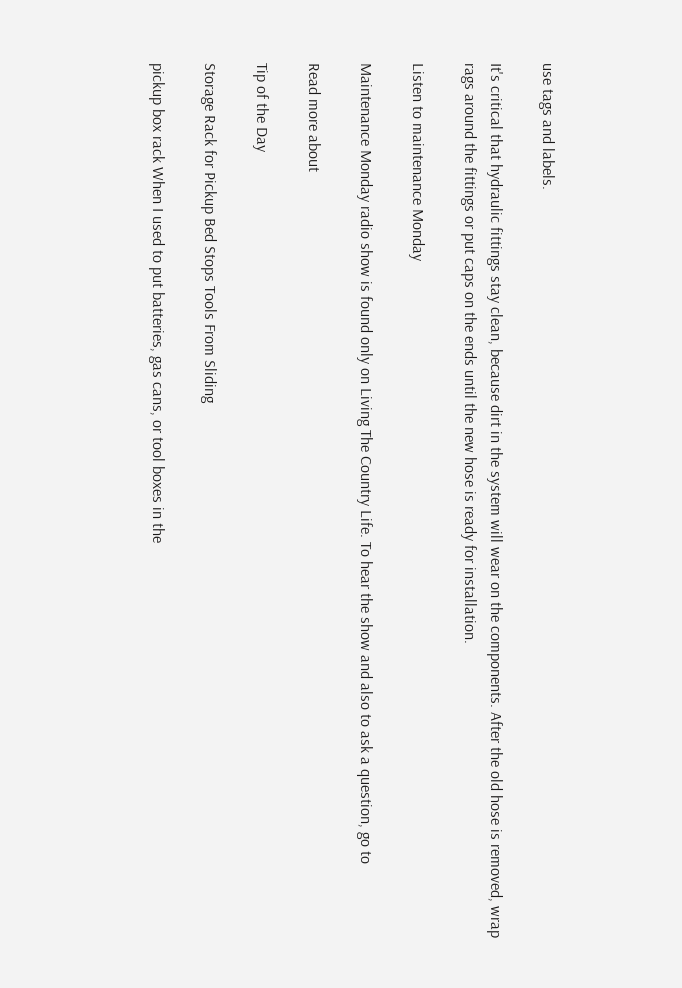use tags and labels.

It's critical that hydraulic fittings stay clean, because dirt in the system will wear on the components. After the old hose is removed, wrap rags around the fittings or put caps on the ends until the new hose is ready for installation.

Listen to maintenance Monday

Maintenance Monday radio show is found only on Living The Country Life. To hear the show and also to ask a question, go to

Read more about

Tip of the Day

Storage Rack for Pickup Bed Stops Tools From Sliding

pickup box rack When I used to put batteries, gas cans, or tool boxes in the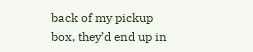back of my pickup box, they’d end up in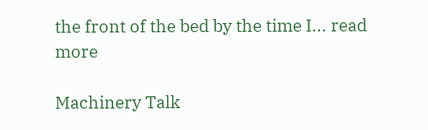the front of the bed by the time I... read more

Machinery Talk